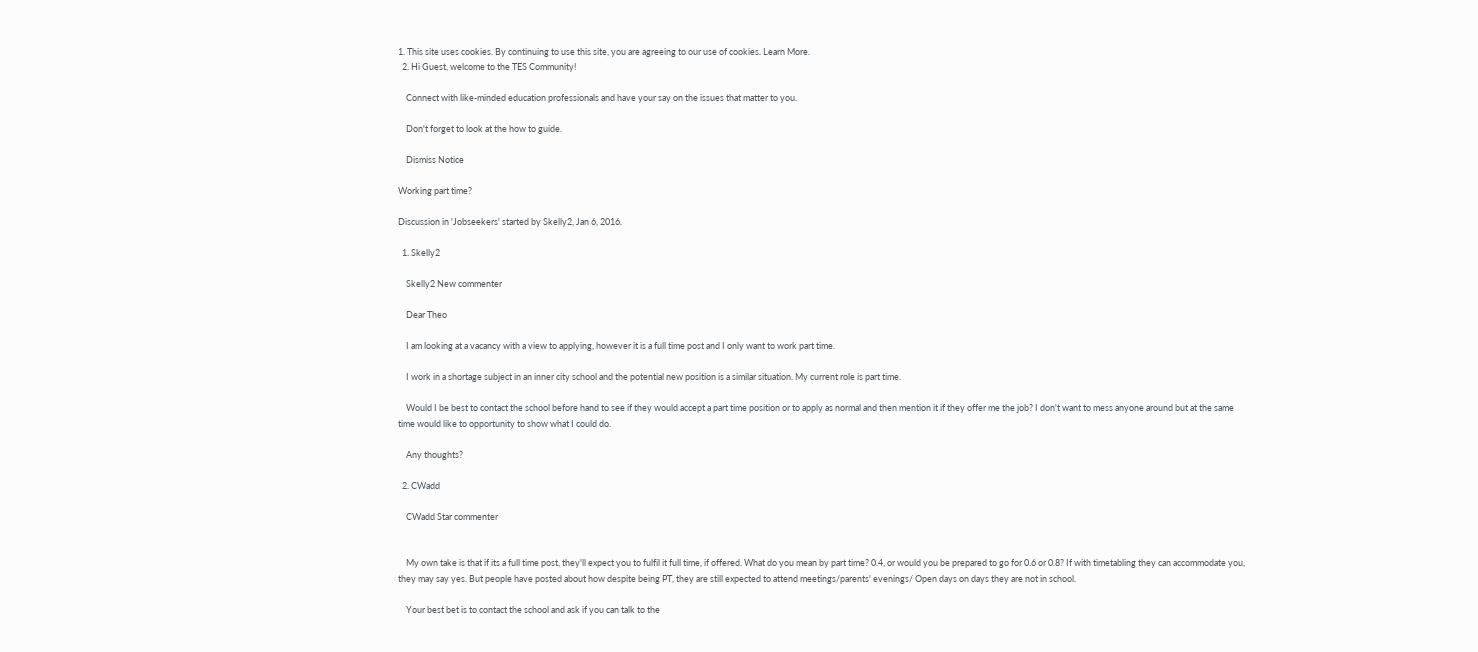1. This site uses cookies. By continuing to use this site, you are agreeing to our use of cookies. Learn More.
  2. Hi Guest, welcome to the TES Community!

    Connect with like-minded education professionals and have your say on the issues that matter to you.

    Don't forget to look at the how to guide.

    Dismiss Notice

Working part time?

Discussion in 'Jobseekers' started by Skelly2, Jan 6, 2016.

  1. Skelly2

    Skelly2 New commenter

    Dear Theo

    I am looking at a vacancy with a view to applying, however it is a full time post and I only want to work part time.

    I work in a shortage subject in an inner city school and the potential new position is a similar situation. My current role is part time.

    Would I be best to contact the school before hand to see if they would accept a part time position or to apply as normal and then mention it if they offer me the job? I don't want to mess anyone around but at the same time would like to opportunity to show what I could do.

    Any thoughts?

  2. CWadd

    CWadd Star commenter


    My own take is that if its a full time post, they'll expect you to fulfil it full time, if offered. What do you mean by part time? 0.4, or would you be prepared to go for 0.6 or 0.8? If with timetabling they can accommodate you, they may say yes. But people have posted about how despite being PT, they are still expected to attend meetings/parents' evenings/ Open days on days they are not in school.

    Your best bet is to contact the school and ask if you can talk to the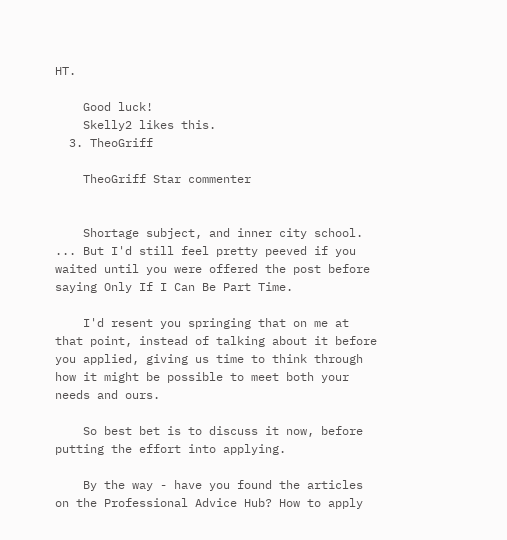HT.

    Good luck!
    Skelly2 likes this.
  3. TheoGriff

    TheoGriff Star commenter


    Shortage subject, and inner city school. ... But I'd still feel pretty peeved if you waited until you were offered the post before saying Only If I Can Be Part Time.

    I'd resent you springing that on me at that point, instead of talking about it before you applied, giving us time to think through how it might be possible to meet both your needs and ours.

    So best bet is to discuss it now, before putting the effort into applying.

    By the way - have you found the articles on the Professional Advice Hub? How to apply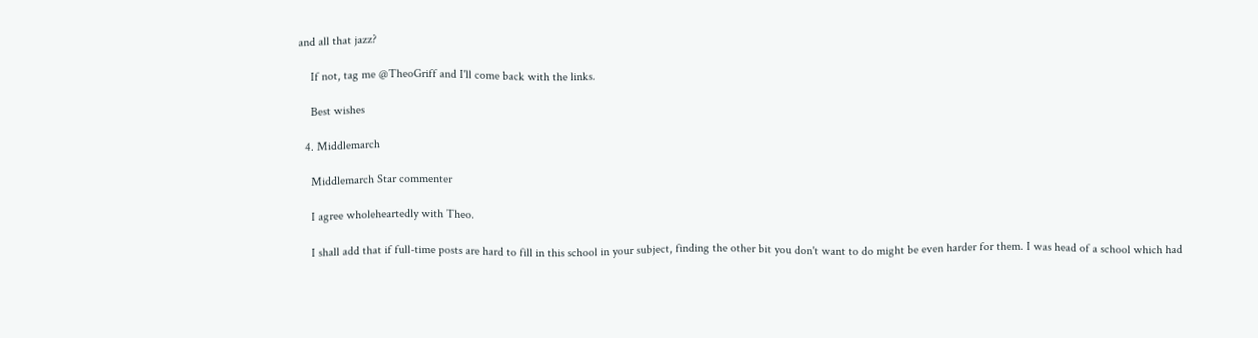and all that jazz?

    If not, tag me @TheoGriff and I'll come back with the links.

    Best wishes

  4. Middlemarch

    Middlemarch Star commenter

    I agree wholeheartedly with Theo.

    I shall add that if full-time posts are hard to fill in this school in your subject, finding the other bit you don't want to do might be even harder for them. I was head of a school which had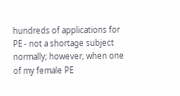hundreds of applications for PE - not a shortage subject normally; however, when one of my female PE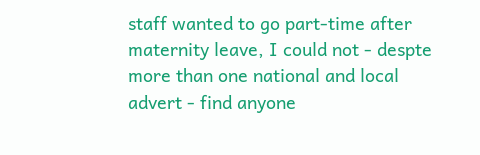staff wanted to go part-time after maternity leave, I could not - despte more than one national and local advert - find anyone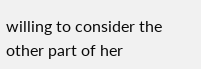willing to consider the other part of her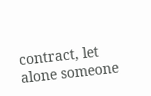contract, let alone someone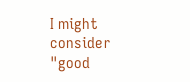I might consider "good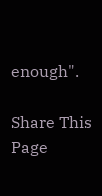enough".

Share This Page